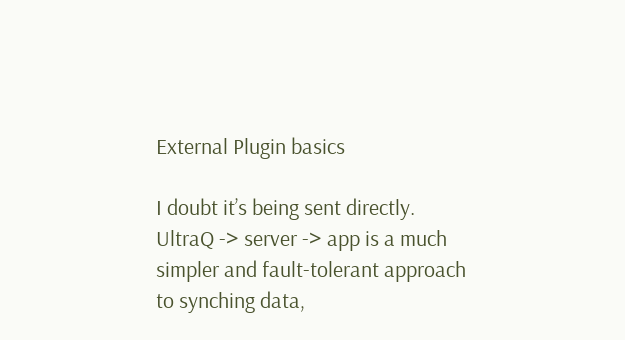External Plugin basics

I doubt it’s being sent directly. UltraQ -> server -> app is a much simpler and fault-tolerant approach to synching data,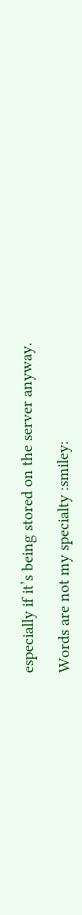especially if it’s being stored on the server anyway.

Words are not my specialty :smiley: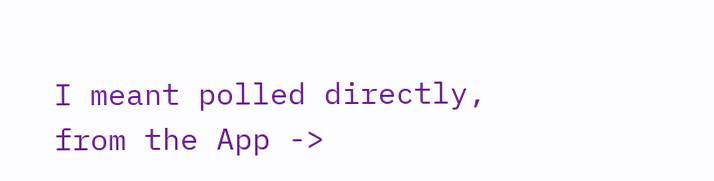I meant polled directly, from the App ->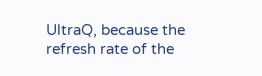UltraQ, because the refresh rate of the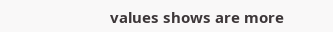values shows are more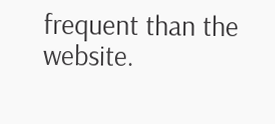frequent than the website.